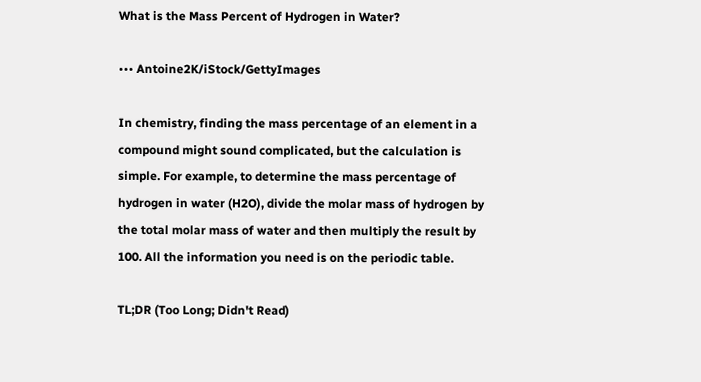What is the Mass Percent of Hydrogen in Water?

••• Antoine2K/iStock/GettyImages

In chemistry, finding the mass percentage of an element in a compound might sound complicated, but the calculation is simple. For example, to determine the mass percentage of hydrogen in water (H2O), divide the molar mass of hydrogen by the total molar mass of water and then multiply the result by 100. All the information you need is on the periodic table.

TL;DR (Too Long; Didn't Read)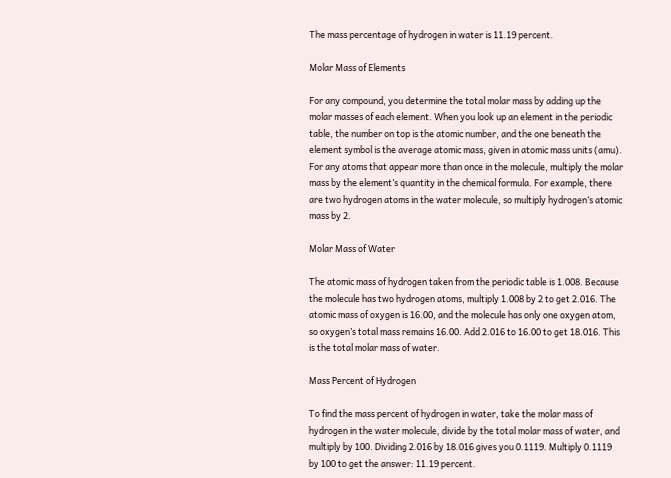The mass percentage of hydrogen in water is 11.19 percent.

Molar Mass of Elements

For any compound, you determine the total molar mass by adding up the molar masses of each element. When you look up an element in the periodic table, the number on top is the atomic number, and the one beneath the element symbol is the average atomic mass, given in atomic mass units (amu). For any atoms that appear more than once in the molecule, multiply the molar mass by the element’s quantity in the chemical formula. For example, there are two hydrogen atoms in the water molecule, so multiply hydrogen’s atomic mass by 2.

Molar Mass of Water

The atomic mass of hydrogen taken from the periodic table is 1.008. Because the molecule has two hydrogen atoms, multiply 1.008 by 2 to get 2.016. The atomic mass of oxygen is 16.00, and the molecule has only one oxygen atom, so oxygen’s total mass remains 16.00. Add 2.016 to 16.00 to get 18.016. This is the total molar mass of water.

Mass Percent of Hydrogen

To find the mass percent of hydrogen in water, take the molar mass of hydrogen in the water molecule, divide by the total molar mass of water, and multiply by 100. Dividing 2.016 by 18.016 gives you 0.1119. Multiply 0.1119 by 100 to get the answer: 11.19 percent.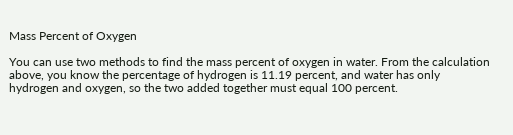Mass Percent of Oxygen

You can use two methods to find the mass percent of oxygen in water. From the calculation above, you know the percentage of hydrogen is 11.19 percent, and water has only hydrogen and oxygen, so the two added together must equal 100 percent.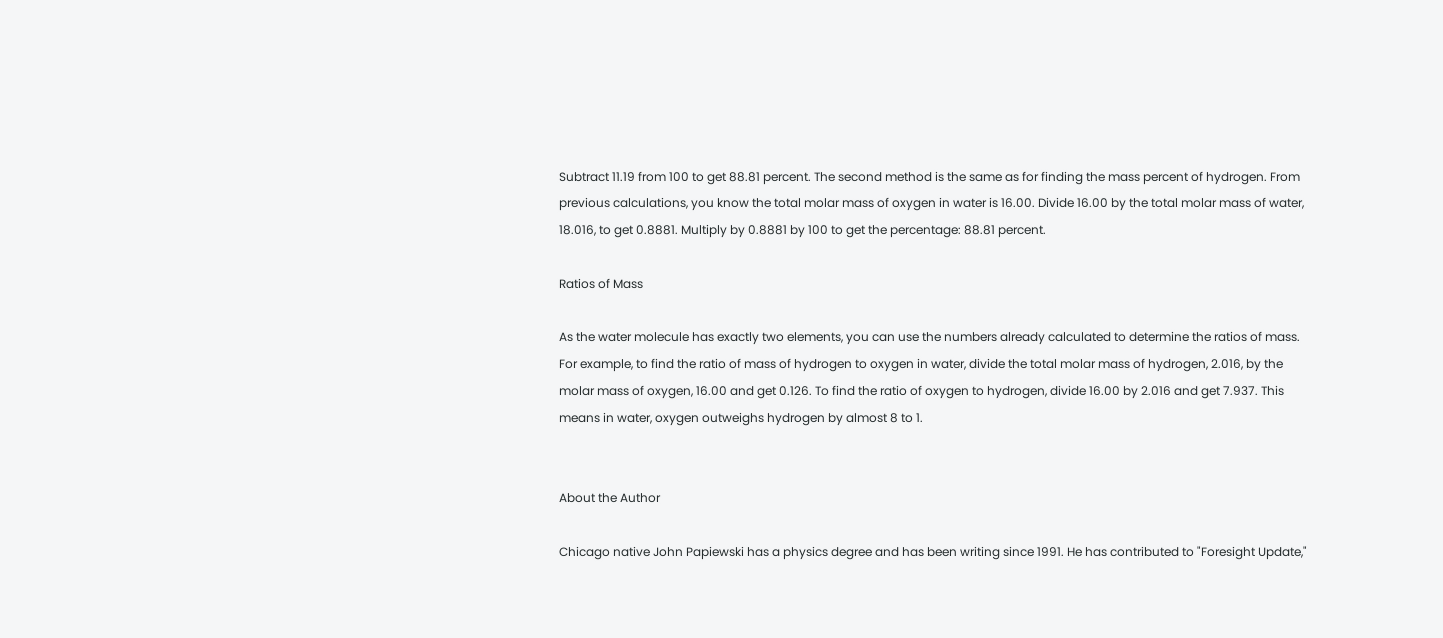Subtract 11.19 from 100 to get 88.81 percent. The second method is the same as for finding the mass percent of hydrogen. From previous calculations, you know the total molar mass of oxygen in water is 16.00. Divide 16.00 by the total molar mass of water, 18.016, to get 0.8881. Multiply by 0.8881 by 100 to get the percentage: 88.81 percent.

Ratios of Mass

As the water molecule has exactly two elements, you can use the numbers already calculated to determine the ratios of mass. For example, to find the ratio of mass of hydrogen to oxygen in water, divide the total molar mass of hydrogen, 2.016, by the molar mass of oxygen, 16.00 and get 0.126. To find the ratio of oxygen to hydrogen, divide 16.00 by 2.016 and get 7.937. This means in water, oxygen outweighs hydrogen by almost 8 to 1.


About the Author

Chicago native John Papiewski has a physics degree and has been writing since 1991. He has contributed to "Foresight Update,"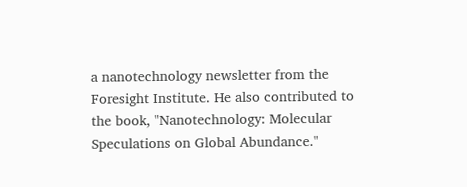a nanotechnology newsletter from the Foresight Institute. He also contributed to the book, "Nanotechnology: Molecular Speculations on Global Abundance."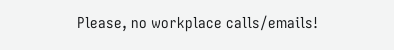Please, no workplace calls/emails!